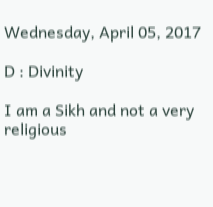Wednesday, April 05, 2017

D : Divinity

I am a Sikh and not a very religious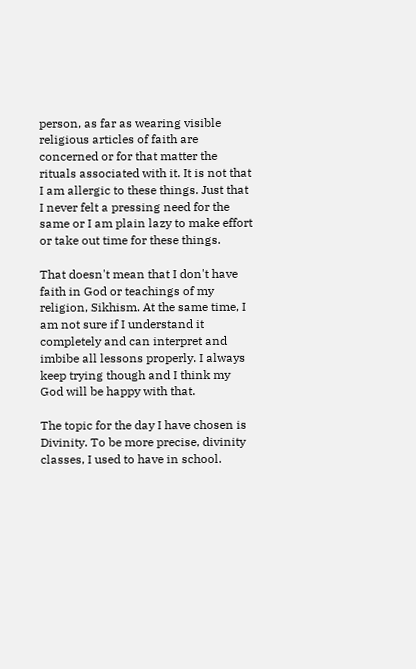person, as far as wearing visible religious articles of faith are concerned or for that matter the rituals associated with it. It is not that I am allergic to these things. Just that I never felt a pressing need for the same or I am plain lazy to make effort or take out time for these things.

That doesn't mean that I don't have faith in God or teachings of my religion, Sikhism. At the same time, I am not sure if I understand it completely and can interpret and imbibe all lessons properly. I always keep trying though and I think my God will be happy with that.

The topic for the day I have chosen is Divinity. To be more precise, divinity classes, I used to have in school.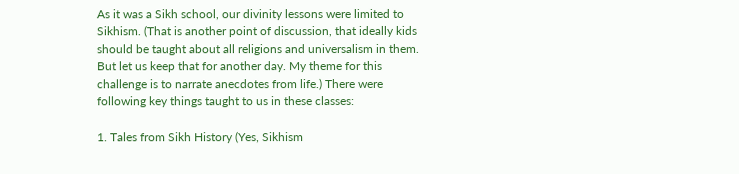As it was a Sikh school, our divinity lessons were limited to Sikhism. (That is another point of discussion, that ideally kids should be taught about all religions and universalism in them. But let us keep that for another day. My theme for this challenge is to narrate anecdotes from life.) There were following key things taught to us in these classes:

1. Tales from Sikh History (Yes, Sikhism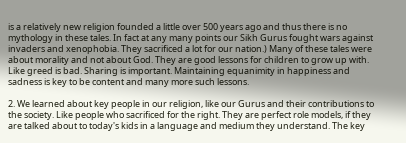is a relatively new religion founded a little over 500 years ago and thus there is no mythology in these tales. In fact at any many points our Sikh Gurus fought wars against invaders and xenophobia. They sacrificed a lot for our nation.) Many of these tales were about morality and not about God. They are good lessons for children to grow up with. Like greed is bad. Sharing is important. Maintaining equanimity in happiness and sadness is key to be content and many more such lessons.

2. We learned about key people in our religion, like our Gurus and their contributions to the society. Like people who sacrificed for the right. They are perfect role models, if they are talked about to today's kids in a language and medium they understand. The key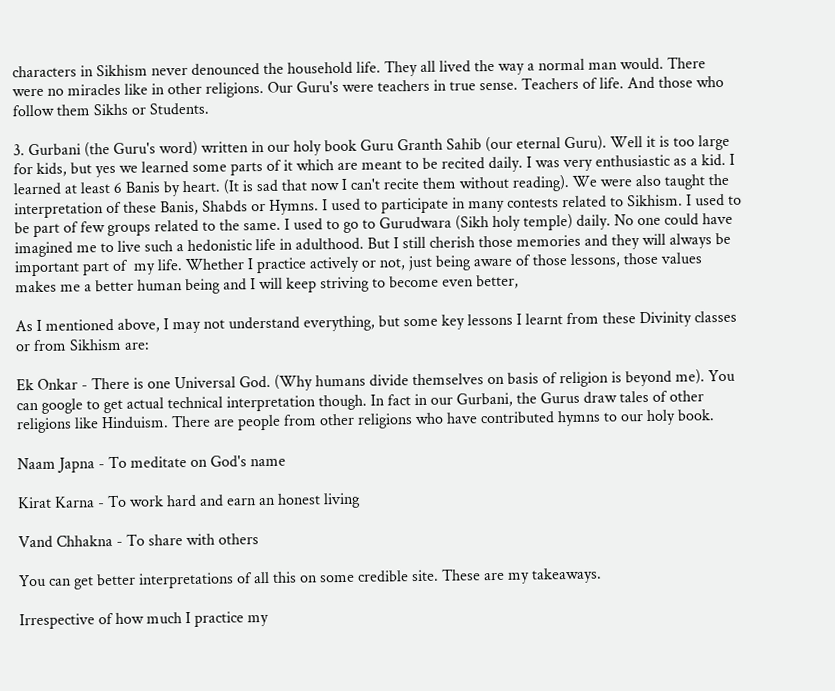characters in Sikhism never denounced the household life. They all lived the way a normal man would. There were no miracles like in other religions. Our Guru's were teachers in true sense. Teachers of life. And those who follow them Sikhs or Students.

3. Gurbani (the Guru's word) written in our holy book Guru Granth Sahib (our eternal Guru). Well it is too large for kids, but yes we learned some parts of it which are meant to be recited daily. I was very enthusiastic as a kid. I learned at least 6 Banis by heart. (It is sad that now I can't recite them without reading). We were also taught the interpretation of these Banis, Shabds or Hymns. I used to participate in many contests related to Sikhism. I used to be part of few groups related to the same. I used to go to Gurudwara (Sikh holy temple) daily. No one could have imagined me to live such a hedonistic life in adulthood. But I still cherish those memories and they will always be important part of  my life. Whether I practice actively or not, just being aware of those lessons, those values makes me a better human being and I will keep striving to become even better,

As I mentioned above, I may not understand everything, but some key lessons I learnt from these Divinity classes or from Sikhism are:

Ek Onkar - There is one Universal God. (Why humans divide themselves on basis of religion is beyond me). You can google to get actual technical interpretation though. In fact in our Gurbani, the Gurus draw tales of other religions like Hinduism. There are people from other religions who have contributed hymns to our holy book.

Naam Japna - To meditate on God's name

Kirat Karna - To work hard and earn an honest living

Vand Chhakna - To share with others

You can get better interpretations of all this on some credible site. These are my takeaways.

Irrespective of how much I practice my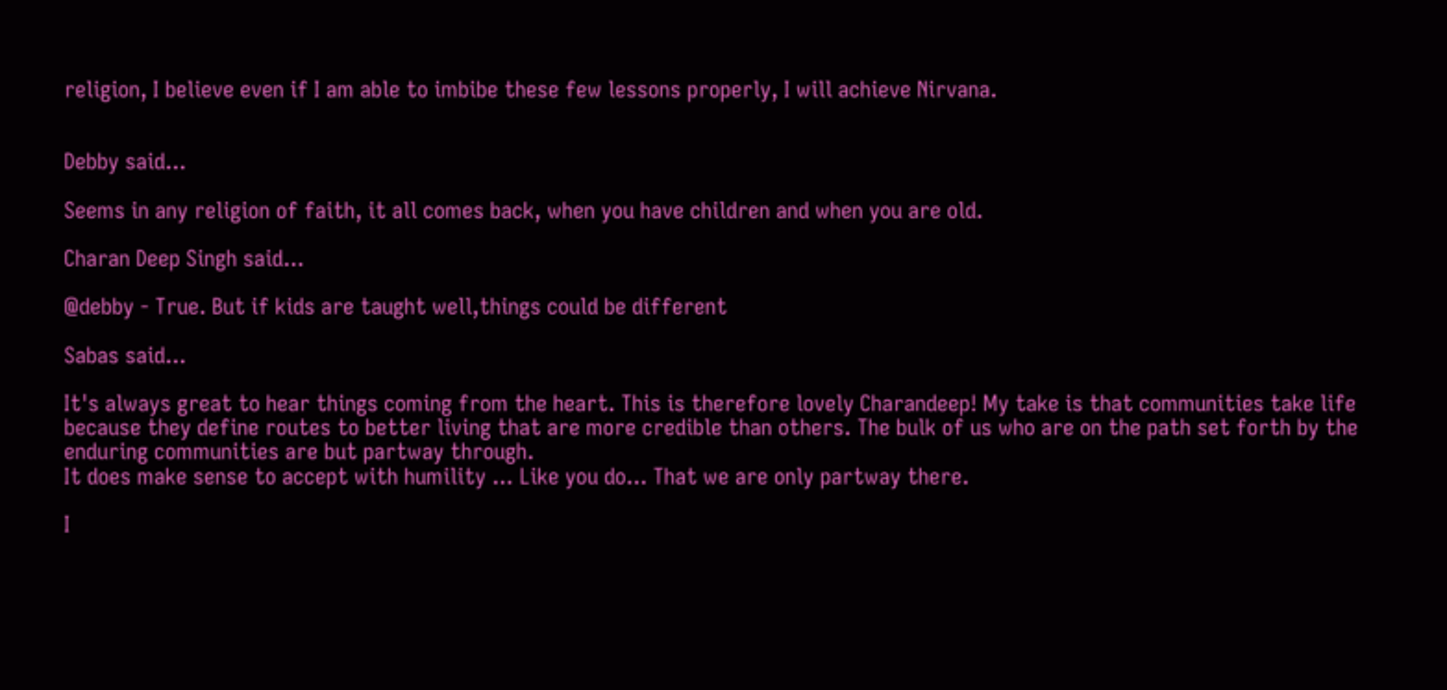religion, I believe even if I am able to imbibe these few lessons properly, I will achieve Nirvana.


Debby said...

Seems in any religion of faith, it all comes back, when you have children and when you are old.

Charan Deep Singh said...

@debby - True. But if kids are taught well,things could be different

Sabas said...

It's always great to hear things coming from the heart. This is therefore lovely Charandeep! My take is that communities take life because they define routes to better living that are more credible than others. The bulk of us who are on the path set forth by the enduring communities are but partway through.
It does make sense to accept with humility ... Like you do... That we are only partway there.

I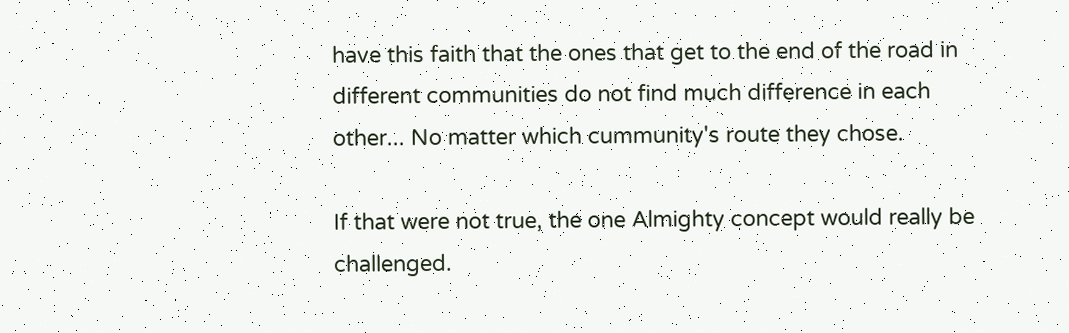have this faith that the ones that get to the end of the road in different communities do not find much difference in each other... No matter which cummunity's route they chose.

If that were not true, the one Almighty concept would really be challenged.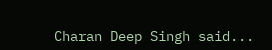Charan Deep Singh said...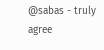@sabas - truly agree